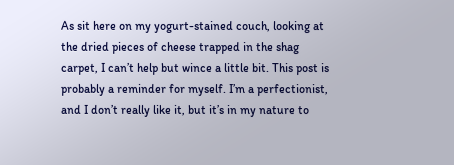As sit here on my yogurt-stained couch, looking at the dried pieces of cheese trapped in the shag carpet, I can’t help but wince a little bit. This post is probably a reminder for myself. I’m a perfectionist, and I don’t really like it, but it’s in my nature to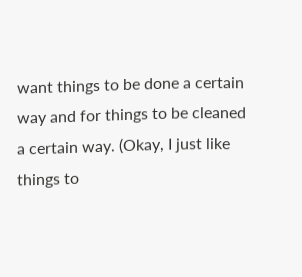want things to be done a certain way and for things to be cleaned a certain way. (Okay, I just like things to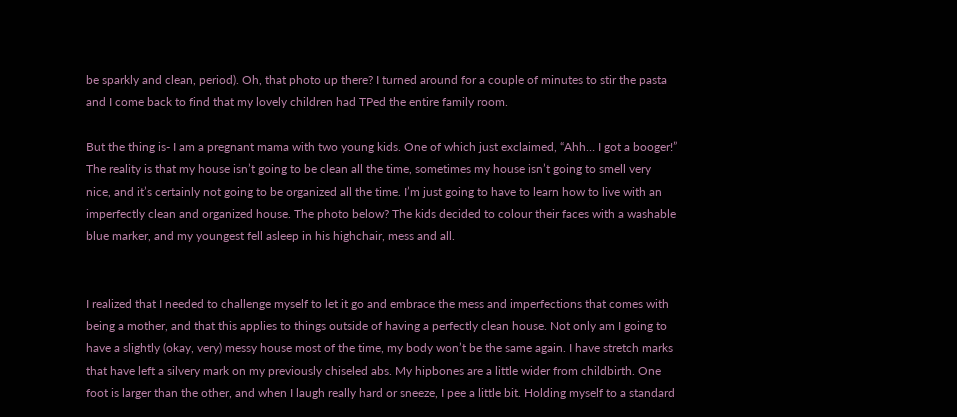be sparkly and clean, period). Oh, that photo up there? I turned around for a couple of minutes to stir the pasta and I come back to find that my lovely children had TPed the entire family room.

But the thing is- I am a pregnant mama with two young kids. One of which just exclaimed, “Ahh… I got a booger!” The reality is that my house isn’t going to be clean all the time, sometimes my house isn’t going to smell very  nice, and it’s certainly not going to be organized all the time. I’m just going to have to learn how to live with an imperfectly clean and organized house. The photo below? The kids decided to colour their faces with a washable blue marker, and my youngest fell asleep in his highchair, mess and all.


I realized that I needed to challenge myself to let it go and embrace the mess and imperfections that comes with being a mother, and that this applies to things outside of having a perfectly clean house. Not only am I going to have a slightly (okay, very) messy house most of the time, my body won’t be the same again. I have stretch marks that have left a silvery mark on my previously chiseled abs. My hipbones are a little wider from childbirth. One foot is larger than the other, and when I laugh really hard or sneeze, I pee a little bit. Holding myself to a standard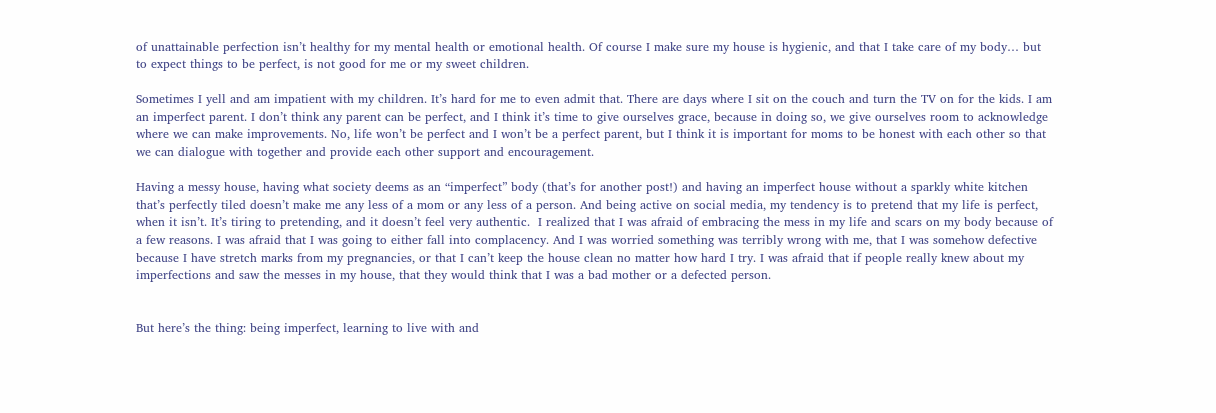of unattainable perfection isn’t healthy for my mental health or emotional health. Of course I make sure my house is hygienic, and that I take care of my body… but to expect things to be perfect, is not good for me or my sweet children.

Sometimes I yell and am impatient with my children. It’s hard for me to even admit that. There are days where I sit on the couch and turn the TV on for the kids. I am an imperfect parent. I don’t think any parent can be perfect, and I think it’s time to give ourselves grace, because in doing so, we give ourselves room to acknowledge where we can make improvements. No, life won’t be perfect and I won’t be a perfect parent, but I think it is important for moms to be honest with each other so that we can dialogue with together and provide each other support and encouragement.

Having a messy house, having what society deems as an “imperfect” body (that’s for another post!) and having an imperfect house without a sparkly white kitchen that’s perfectly tiled doesn’t make me any less of a mom or any less of a person. And being active on social media, my tendency is to pretend that my life is perfect, when it isn’t. It’s tiring to pretending, and it doesn’t feel very authentic.  I realized that I was afraid of embracing the mess in my life and scars on my body because of a few reasons. I was afraid that I was going to either fall into complacency. And I was worried something was terribly wrong with me, that I was somehow defective because I have stretch marks from my pregnancies, or that I can’t keep the house clean no matter how hard I try. I was afraid that if people really knew about my imperfections and saw the messes in my house, that they would think that I was a bad mother or a defected person.


But here’s the thing: being imperfect, learning to live with and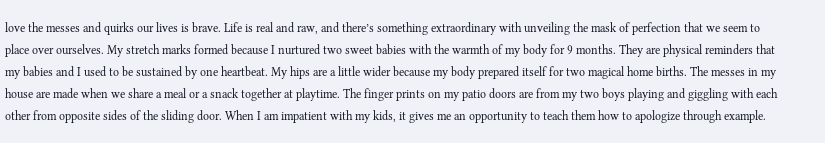love the messes and quirks our lives is brave. Life is real and raw, and there’s something extraordinary with unveiling the mask of perfection that we seem to place over ourselves. My stretch marks formed because I nurtured two sweet babies with the warmth of my body for 9 months. They are physical reminders that my babies and I used to be sustained by one heartbeat. My hips are a little wider because my body prepared itself for two magical home births. The messes in my house are made when we share a meal or a snack together at playtime. The finger prints on my patio doors are from my two boys playing and giggling with each other from opposite sides of the sliding door. When I am impatient with my kids, it gives me an opportunity to teach them how to apologize through example.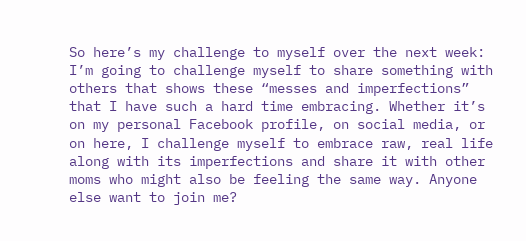So here’s my challenge to myself over the next week: I’m going to challenge myself to share something with others that shows these “messes and imperfections” that I have such a hard time embracing. Whether it’s on my personal Facebook profile, on social media, or on here, I challenge myself to embrace raw, real life along with its imperfections and share it with other moms who might also be feeling the same way. Anyone else want to join me?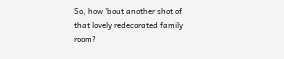So, how ’bout another shot of that lovely redecorated family room?